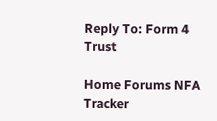Reply To: Form 4 Trust

Home Forums NFA Tracker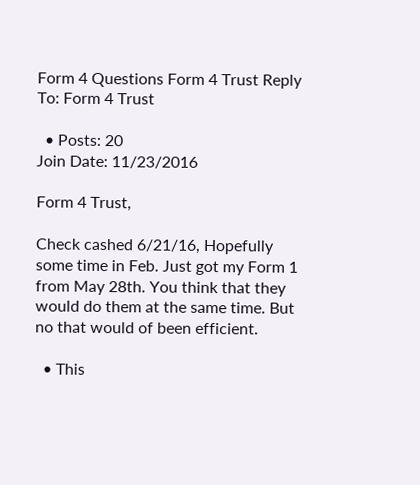Form 4 Questions Form 4 Trust Reply To: Form 4 Trust

  • Posts: 20
Join Date: 11/23/2016

Form 4 Trust,

Check cashed 6/21/16, Hopefully some time in Feb. Just got my Form 1 from May 28th. You think that they would do them at the same time. But no that would of been efficient.

  • This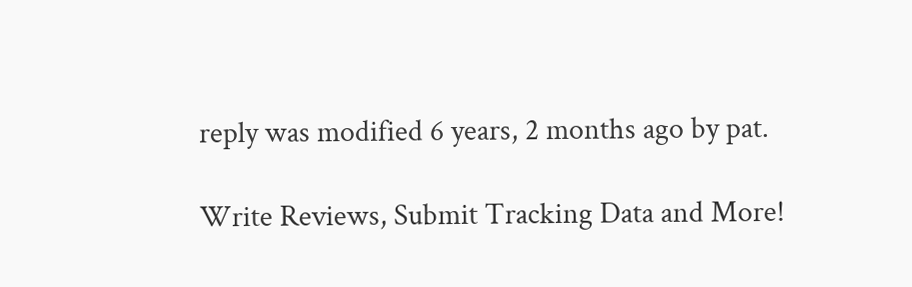reply was modified 6 years, 2 months ago by pat.

Write Reviews, Submit Tracking Data and More!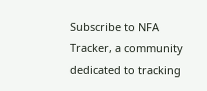Subscribe to NFA Tracker, a community dedicated to tracking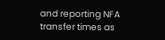and reporting NFA transfer times as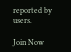reported by users.

Join Now